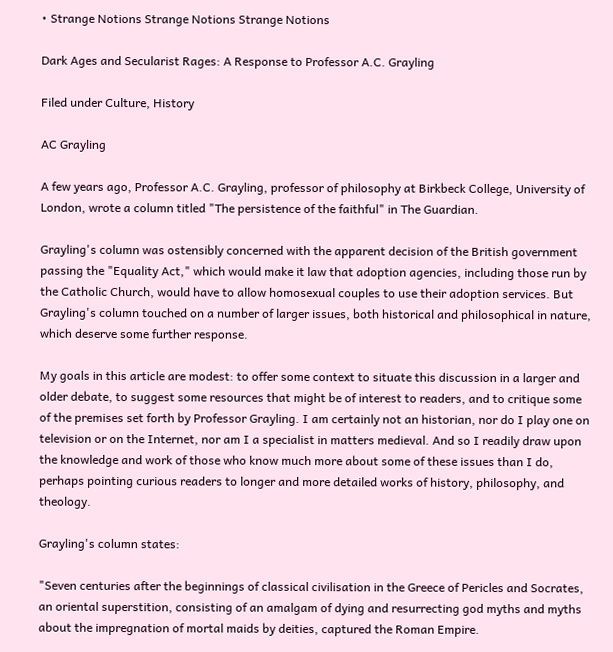• Strange Notions Strange Notions Strange Notions

Dark Ages and Secularist Rages: A Response to Professor A.C. Grayling

Filed under Culture, History

AC Grayling

A few years ago, Professor A.C. Grayling, professor of philosophy at Birkbeck College, University of London, wrote a column titled "The persistence of the faithful" in The Guardian.

Grayling's column was ostensibly concerned with the apparent decision of the British government passing the "Equality Act," which would make it law that adoption agencies, including those run by the Catholic Church, would have to allow homosexual couples to use their adoption services. But Grayling's column touched on a number of larger issues, both historical and philosophical in nature, which deserve some further response.

My goals in this article are modest: to offer some context to situate this discussion in a larger and older debate, to suggest some resources that might be of interest to readers, and to critique some of the premises set forth by Professor Grayling. I am certainly not an historian, nor do I play one on television or on the Internet, nor am I a specialist in matters medieval. And so I readily draw upon the knowledge and work of those who know much more about some of these issues than I do, perhaps pointing curious readers to longer and more detailed works of history, philosophy, and theology.

Grayling's column states:

"Seven centuries after the beginnings of classical civilisation in the Greece of Pericles and Socrates, an oriental superstition, consisting of an amalgam of dying and resurrecting god myths and myths about the impregnation of mortal maids by deities, captured the Roman Empire.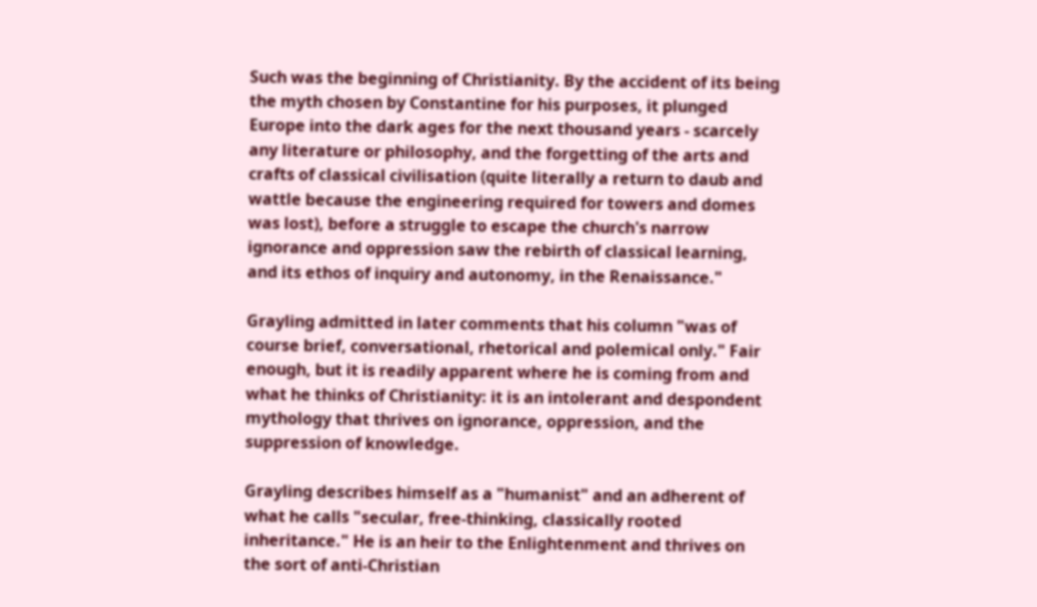Such was the beginning of Christianity. By the accident of its being the myth chosen by Constantine for his purposes, it plunged Europe into the dark ages for the next thousand years - scarcely any literature or philosophy, and the forgetting of the arts and crafts of classical civilisation (quite literally a return to daub and wattle because the engineering required for towers and domes was lost), before a struggle to escape the church's narrow ignorance and oppression saw the rebirth of classical learning, and its ethos of inquiry and autonomy, in the Renaissance."

Grayling admitted in later comments that his column "was of course brief, conversational, rhetorical and polemical only." Fair enough, but it is readily apparent where he is coming from and what he thinks of Christianity: it is an intolerant and despondent mythology that thrives on ignorance, oppression, and the suppression of knowledge.

Grayling describes himself as a "humanist" and an adherent of what he calls "secular, free-thinking, classically rooted inheritance." He is an heir to the Enlightenment and thrives on the sort of anti-Christian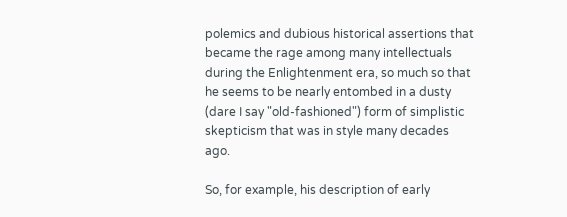polemics and dubious historical assertions that became the rage among many intellectuals during the Enlightenment era, so much so that he seems to be nearly entombed in a dusty (dare I say "old-fashioned") form of simplistic skepticism that was in style many decades ago.

So, for example, his description of early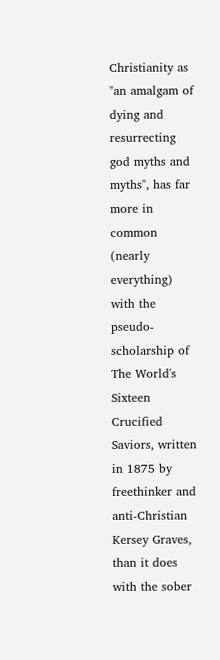Christianity as "an amalgam of dying and resurrecting god myths and myths", has far more in common (nearly everything) with the pseudo-scholarship of The World's Sixteen Crucified Saviors, written in 1875 by freethinker and anti-Christian Kersey Graves, than it does with the sober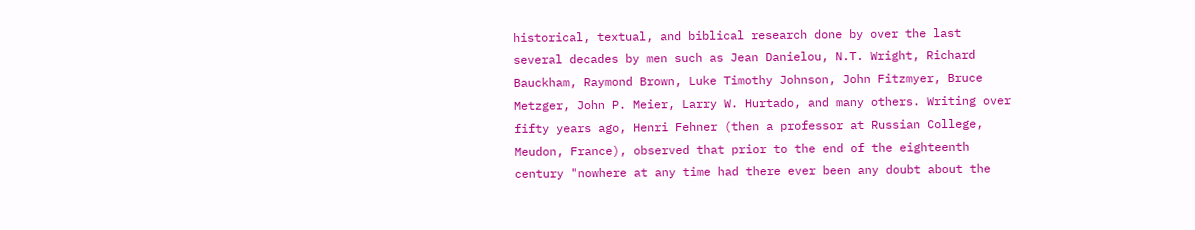historical, textual, and biblical research done by over the last several decades by men such as Jean Danielou, N.T. Wright, Richard Bauckham, Raymond Brown, Luke Timothy Johnson, John Fitzmyer, Bruce Metzger, John P. Meier, Larry W. Hurtado, and many others. Writing over fifty years ago, Henri Fehner (then a professor at Russian College, Meudon, France), observed that prior to the end of the eighteenth century "nowhere at any time had there ever been any doubt about the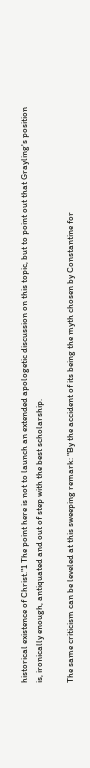historical existence of Christ."1 The point here is not to launch an extended apologetic discussion on this topic, but to point out that Grayling's position is, ironically enough, antiquated and out of step with the best scholarship.

The same criticism can be leveled at this sweeping remark: "By the accident of its being the myth chosen by Constantine for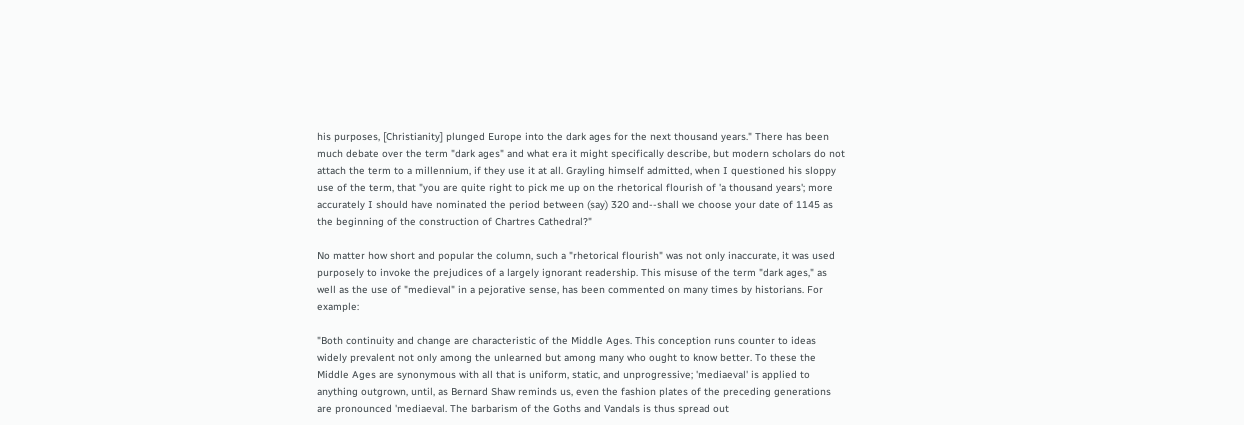his purposes, [Christianity] plunged Europe into the dark ages for the next thousand years." There has been much debate over the term "dark ages" and what era it might specifically describe, but modern scholars do not attach the term to a millennium, if they use it at all. Grayling himself admitted, when I questioned his sloppy use of the term, that "you are quite right to pick me up on the rhetorical flourish of 'a thousand years'; more accurately I should have nominated the period between (say) 320 and--shall we choose your date of 1145 as the beginning of the construction of Chartres Cathedral?"

No matter how short and popular the column, such a "rhetorical flourish" was not only inaccurate, it was used purposely to invoke the prejudices of a largely ignorant readership. This misuse of the term "dark ages," as well as the use of "medieval" in a pejorative sense, has been commented on many times by historians. For example:

"Both continuity and change are characteristic of the Middle Ages. This conception runs counter to ideas widely prevalent not only among the unlearned but among many who ought to know better. To these the Middle Ages are synonymous with all that is uniform, static, and unprogressive; 'mediaeval' is applied to anything outgrown, until, as Bernard Shaw reminds us, even the fashion plates of the preceding generations are pronounced 'mediaeval. The barbarism of the Goths and Vandals is thus spread out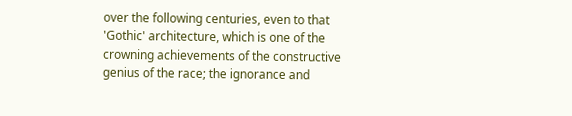over the following centuries, even to that 'Gothic' architecture, which is one of the crowning achievements of the constructive genius of the race; the ignorance and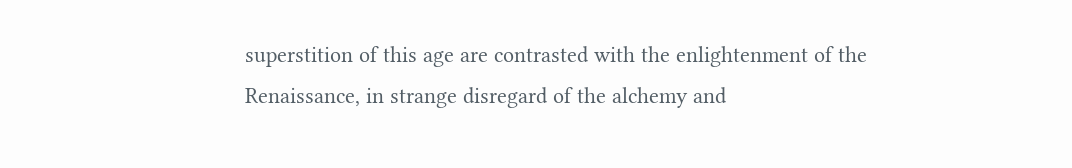superstition of this age are contrasted with the enlightenment of the Renaissance, in strange disregard of the alchemy and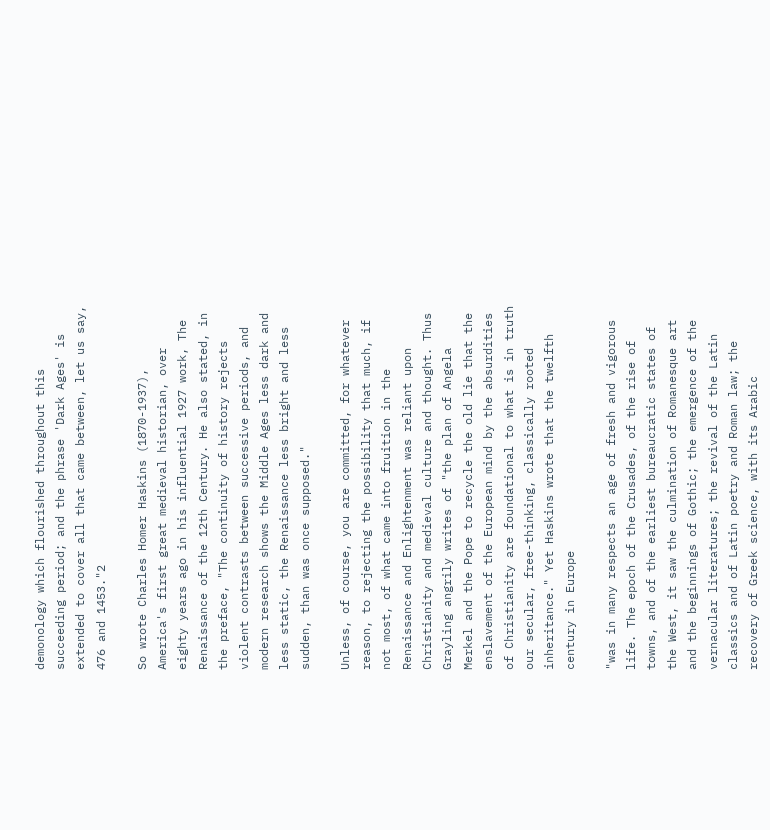demonology which flourished throughout this succeeding period; and the phrase 'Dark Ages' is extended to cover all that came between, let us say, 476 and 1453."2

So wrote Charles Homer Haskins (1870-1937), America's first great medieval historian, over eighty years ago in his influential 1927 work, The Renaissance of the 12th Century. He also stated, in the preface, "The continuity of history rejects violent contrasts between successive periods, and modern research shows the Middle Ages less dark and less static, the Renaissance less bright and less sudden, than was once supposed."

Unless, of course, you are committed, for whatever reason, to rejecting the possibility that much, if not most, of what came into fruition in the Renaissance and Enlightenment was reliant upon Christianity and medieval culture and thought. Thus Grayling angrily writes of "the plan of Angela Merkel and the Pope to recycle the old lie that the enslavement of the European mind by the absurdities of Christianity are foundational to what is in truth our secular, free-thinking, classically rooted inheritance." Yet Haskins wrote that the twelfth century in Europe

"was in many respects an age of fresh and vigorous life. The epoch of the Crusades, of the rise of towns, and of the earliest bureaucratic states of the West, it saw the culmination of Romanesque art and the beginnings of Gothic; the emergence of the vernacular literatures; the revival of the Latin classics and of Latin poetry and Roman law; the recovery of Greek science, with its Arabic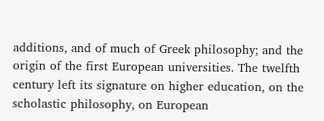additions, and of much of Greek philosophy; and the origin of the first European universities. The twelfth century left its signature on higher education, on the scholastic philosophy, on European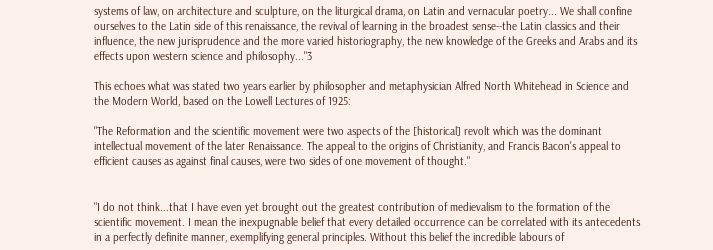systems of law, on architecture and sculpture, on the liturgical drama, on Latin and vernacular poetry... We shall confine ourselves to the Latin side of this renaissance, the revival of learning in the broadest sense--the Latin classics and their influence, the new jurisprudence and the more varied historiography, the new knowledge of the Greeks and Arabs and its effects upon western science and philosophy..."3

This echoes what was stated two years earlier by philosopher and metaphysician Alfred North Whitehead in Science and the Modern World, based on the Lowell Lectures of 1925:

"The Reformation and the scientific movement were two aspects of the [historical] revolt which was the dominant intellectual movement of the later Renaissance. The appeal to the origins of Christianity, and Francis Bacon's appeal to efficient causes as against final causes, were two sides of one movement of thought."


"I do not think...that I have even yet brought out the greatest contribution of medievalism to the formation of the scientific movement. I mean the inexpugnable belief that every detailed occurrence can be correlated with its antecedents in a perfectly definite manner, exemplifying general principles. Without this belief the incredible labours of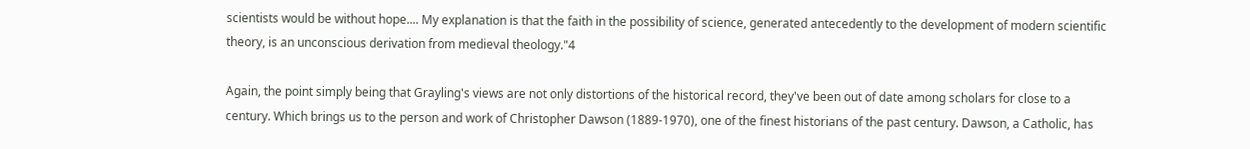scientists would be without hope.... My explanation is that the faith in the possibility of science, generated antecedently to the development of modern scientific theory, is an unconscious derivation from medieval theology."4

Again, the point simply being that Grayling's views are not only distortions of the historical record, they've been out of date among scholars for close to a century. Which brings us to the person and work of Christopher Dawson (1889-1970), one of the finest historians of the past century. Dawson, a Catholic, has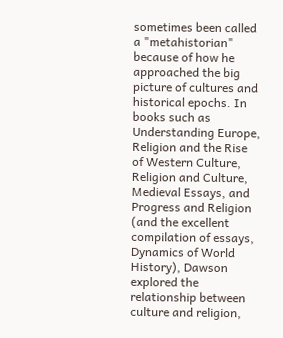sometimes been called a "metahistorian" because of how he approached the big picture of cultures and historical epochs. In books such as Understanding Europe, Religion and the Rise of Western Culture, Religion and Culture, Medieval Essays, and Progress and Religion (and the excellent compilation of essays, Dynamics of World History), Dawson explored the relationship between culture and religion,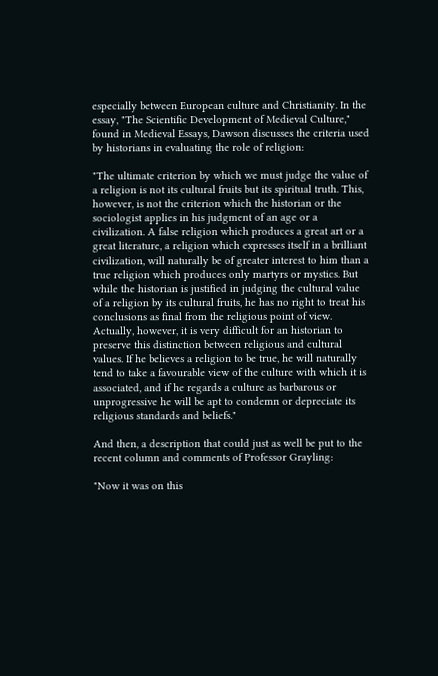especially between European culture and Christianity. In the essay, "The Scientific Development of Medieval Culture," found in Medieval Essays, Dawson discusses the criteria used by historians in evaluating the role of religion:

"The ultimate criterion by which we must judge the value of a religion is not its cultural fruits but its spiritual truth. This, however, is not the criterion which the historian or the sociologist applies in his judgment of an age or a civilization. A false religion which produces a great art or a great literature, a religion which expresses itself in a brilliant civilization, will naturally be of greater interest to him than a true religion which produces only martyrs or mystics. But while the historian is justified in judging the cultural value of a religion by its cultural fruits, he has no right to treat his conclusions as final from the religious point of view. Actually, however, it is very difficult for an historian to preserve this distinction between religious and cultural values. If he believes a religion to be true, he will naturally tend to take a favourable view of the culture with which it is associated, and if he regards a culture as barbarous or unprogressive he will be apt to condemn or depreciate its religious standards and beliefs."

And then, a description that could just as well be put to the recent column and comments of Professor Grayling:

"Now it was on this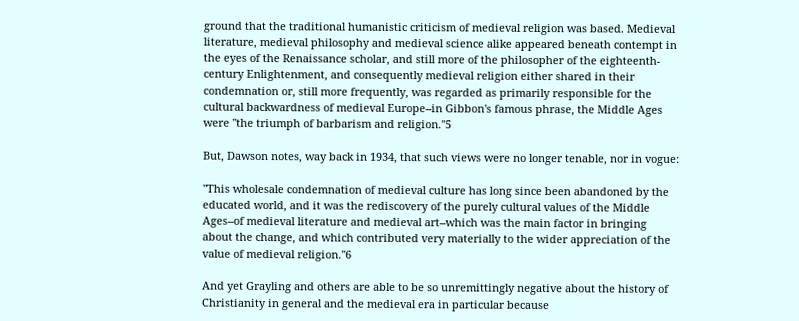ground that the traditional humanistic criticism of medieval religion was based. Medieval literature, medieval philosophy and medieval science alike appeared beneath contempt in the eyes of the Renaissance scholar, and still more of the philosopher of the eighteenth-century Enlightenment, and consequently medieval religion either shared in their condemnation or, still more frequently, was regarded as primarily responsible for the cultural backwardness of medieval Europe--in Gibbon's famous phrase, the Middle Ages were "the triumph of barbarism and religion."5

But, Dawson notes, way back in 1934, that such views were no longer tenable, nor in vogue:

"This wholesale condemnation of medieval culture has long since been abandoned by the educated world, and it was the rediscovery of the purely cultural values of the Middle Ages--of medieval literature and medieval art--which was the main factor in bringing about the change, and which contributed very materially to the wider appreciation of the value of medieval religion."6

And yet Grayling and others are able to be so unremittingly negative about the history of Christianity in general and the medieval era in particular because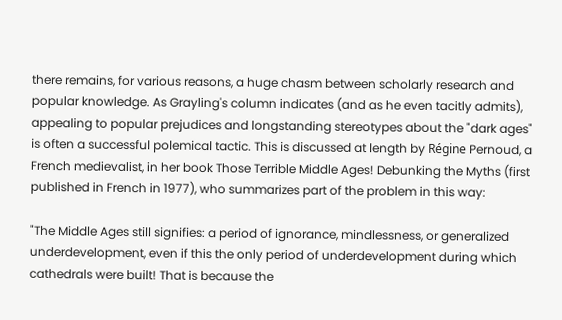there remains, for various reasons, a huge chasm between scholarly research and popular knowledge. As Grayling's column indicates (and as he even tacitly admits), appealing to popular prejudices and longstanding stereotypes about the "dark ages" is often a successful polemical tactic. This is discussed at length by Régine Pernoud, a French medievalist, in her book Those Terrible Middle Ages! Debunking the Myths (first published in French in 1977), who summarizes part of the problem in this way:

"The Middle Ages still signifies: a period of ignorance, mindlessness, or generalized underdevelopment, even if this the only period of underdevelopment during which cathedrals were built! That is because the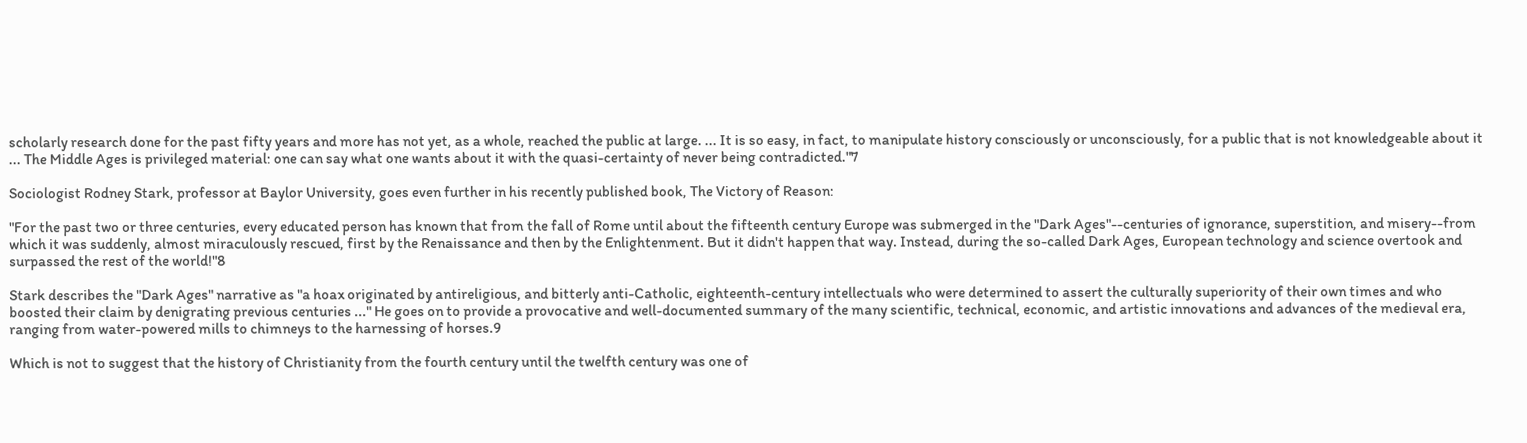scholarly research done for the past fifty years and more has not yet, as a whole, reached the public at large. ... It is so easy, in fact, to manipulate history consciously or unconsciously, for a public that is not knowledgeable about it ... The Middle Ages is privileged material: one can say what one wants about it with the quasi-certainty of never being contradicted."7

Sociologist Rodney Stark, professor at Baylor University, goes even further in his recently published book, The Victory of Reason:

"For the past two or three centuries, every educated person has known that from the fall of Rome until about the fifteenth century Europe was submerged in the "Dark Ages"--centuries of ignorance, superstition, and misery--from which it was suddenly, almost miraculously rescued, first by the Renaissance and then by the Enlightenment. But it didn't happen that way. Instead, during the so-called Dark Ages, European technology and science overtook and surpassed the rest of the world!"8

Stark describes the "Dark Ages" narrative as "a hoax originated by antireligious, and bitterly anti-Catholic, eighteenth-century intellectuals who were determined to assert the culturally superiority of their own times and who boosted their claim by denigrating previous centuries ..." He goes on to provide a provocative and well-documented summary of the many scientific, technical, economic, and artistic innovations and advances of the medieval era, ranging from water-powered mills to chimneys to the harnessing of horses.9

Which is not to suggest that the history of Christianity from the fourth century until the twelfth century was one of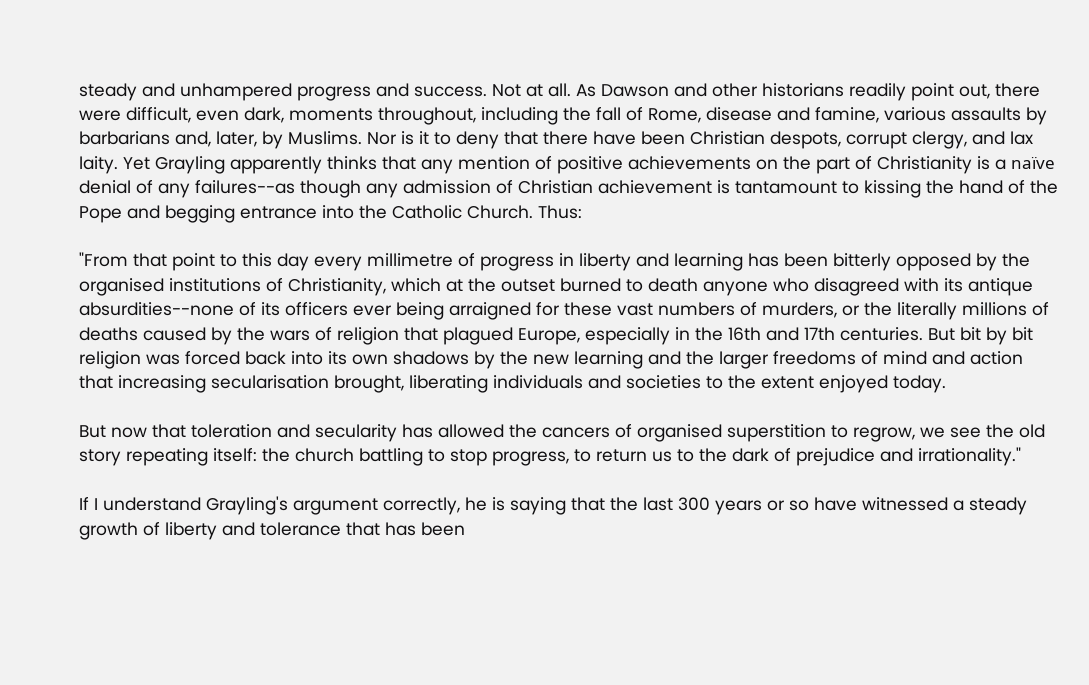steady and unhampered progress and success. Not at all. As Dawson and other historians readily point out, there were difficult, even dark, moments throughout, including the fall of Rome, disease and famine, various assaults by barbarians and, later, by Muslims. Nor is it to deny that there have been Christian despots, corrupt clergy, and lax laity. Yet Grayling apparently thinks that any mention of positive achievements on the part of Christianity is a naïve denial of any failures--as though any admission of Christian achievement is tantamount to kissing the hand of the Pope and begging entrance into the Catholic Church. Thus:

"From that point to this day every millimetre of progress in liberty and learning has been bitterly opposed by the organised institutions of Christianity, which at the outset burned to death anyone who disagreed with its antique absurdities--none of its officers ever being arraigned for these vast numbers of murders, or the literally millions of deaths caused by the wars of religion that plagued Europe, especially in the 16th and 17th centuries. But bit by bit religion was forced back into its own shadows by the new learning and the larger freedoms of mind and action that increasing secularisation brought, liberating individuals and societies to the extent enjoyed today.

But now that toleration and secularity has allowed the cancers of organised superstition to regrow, we see the old story repeating itself: the church battling to stop progress, to return us to the dark of prejudice and irrationality."

If I understand Grayling's argument correctly, he is saying that the last 300 years or so have witnessed a steady growth of liberty and tolerance that has been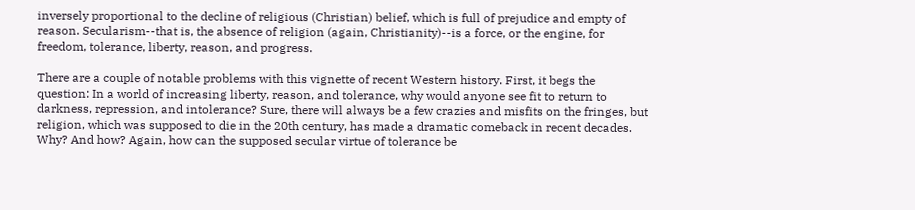inversely proportional to the decline of religious (Christian) belief, which is full of prejudice and empty of reason. Secularism--that is, the absence of religion (again, Christianity)--is a force, or the engine, for freedom, tolerance, liberty, reason, and progress.

There are a couple of notable problems with this vignette of recent Western history. First, it begs the question: In a world of increasing liberty, reason, and tolerance, why would anyone see fit to return to darkness, repression, and intolerance? Sure, there will always be a few crazies and misfits on the fringes, but religion, which was supposed to die in the 20th century, has made a dramatic comeback in recent decades. Why? And how? Again, how can the supposed secular virtue of tolerance be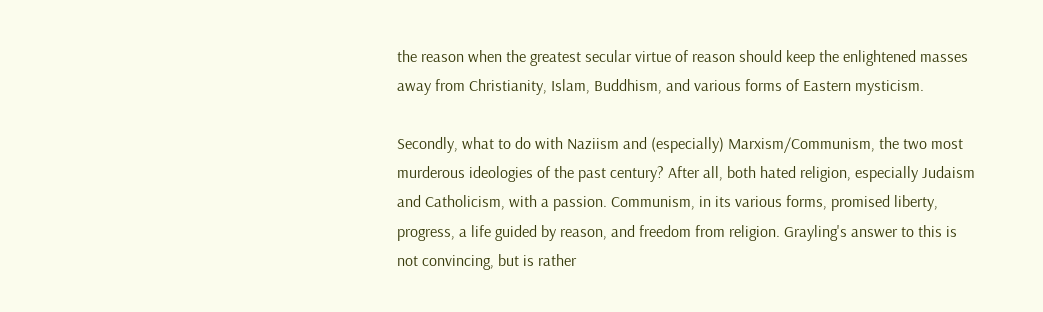the reason when the greatest secular virtue of reason should keep the enlightened masses away from Christianity, Islam, Buddhism, and various forms of Eastern mysticism.

Secondly, what to do with Naziism and (especially) Marxism/Communism, the two most murderous ideologies of the past century? After all, both hated religion, especially Judaism and Catholicism, with a passion. Communism, in its various forms, promised liberty, progress, a life guided by reason, and freedom from religion. Grayling's answer to this is not convincing, but is rather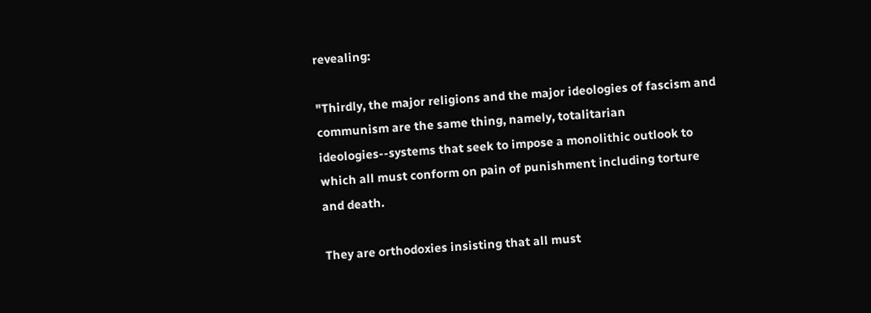revealing:

"Thirdly, the major religions and the major ideologies of fascism and communism are the same thing, namely, totalitarian ideologies--systems that seek to impose a monolithic outlook to which all must conform on pain of punishment including torture and death.

They are orthodoxies insisting that all must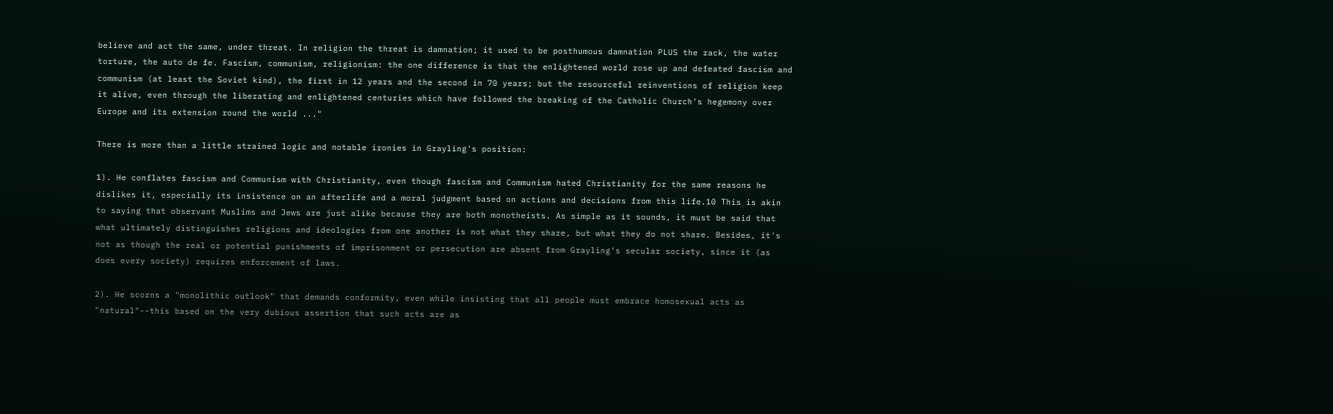believe and act the same, under threat. In religion the threat is damnation; it used to be posthumous damnation PLUS the rack, the water torture, the auto de fe. Fascism, communism, religionism: the one difference is that the enlightened world rose up and defeated fascism and communism (at least the Soviet kind), the first in 12 years and the second in 70 years; but the resourceful reinventions of religion keep it alive, even through the liberating and enlightened centuries which have followed the breaking of the Catholic Church's hegemony over Europe and its extension round the world ..."

There is more than a little strained logic and notable ironies in Grayling's position:

1). He conflates fascism and Communism with Christianity, even though fascism and Communism hated Christianity for the same reasons he dislikes it, especially its insistence on an afterlife and a moral judgment based on actions and decisions from this life.10 This is akin to saying that observant Muslims and Jews are just alike because they are both monotheists. As simple as it sounds, it must be said that what ultimately distinguishes religions and ideologies from one another is not what they share, but what they do not share. Besides, it's not as though the real or potential punishments of imprisonment or persecution are absent from Grayling's secular society, since it (as does every society) requires enforcement of laws.

2). He scorns a "monolithic outlook" that demands conformity, even while insisting that all people must embrace homosexual acts as "natural"--this based on the very dubious assertion that such acts are as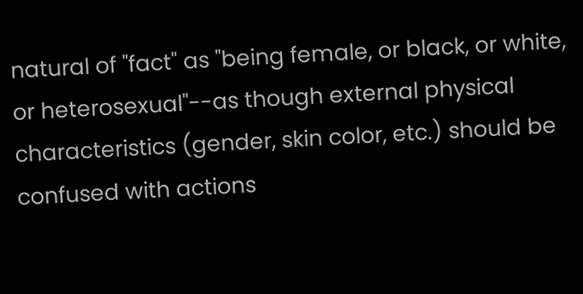natural of "fact" as "being female, or black, or white, or heterosexual"--as though external physical characteristics (gender, skin color, etc.) should be confused with actions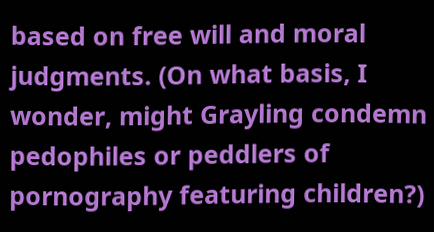based on free will and moral judgments. (On what basis, I wonder, might Grayling condemn pedophiles or peddlers of pornography featuring children?)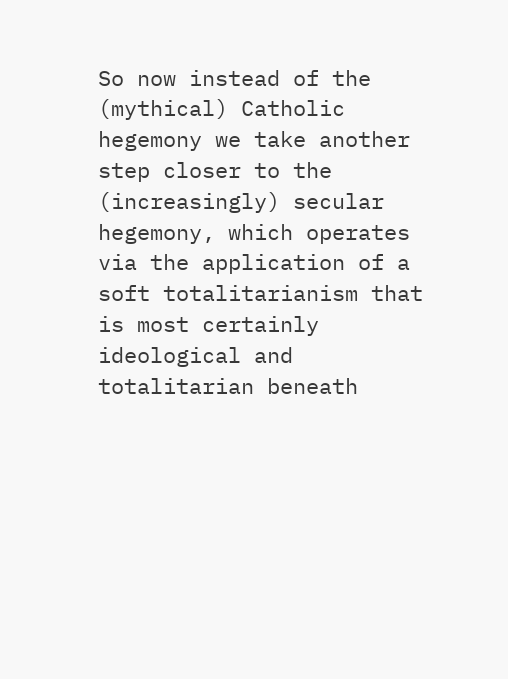So now instead of the (mythical) Catholic hegemony we take another step closer to the (increasingly) secular hegemony, which operates via the application of a soft totalitarianism that is most certainly ideological and totalitarian beneath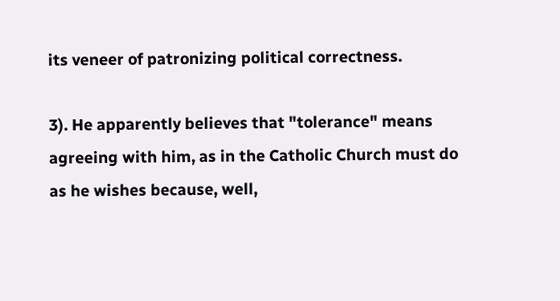its veneer of patronizing political correctness.

3). He apparently believes that "tolerance" means agreeing with him, as in the Catholic Church must do as he wishes because, well,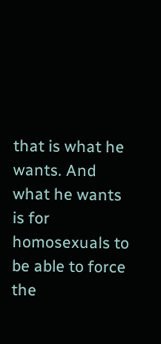that is what he wants. And what he wants is for homosexuals to be able to force the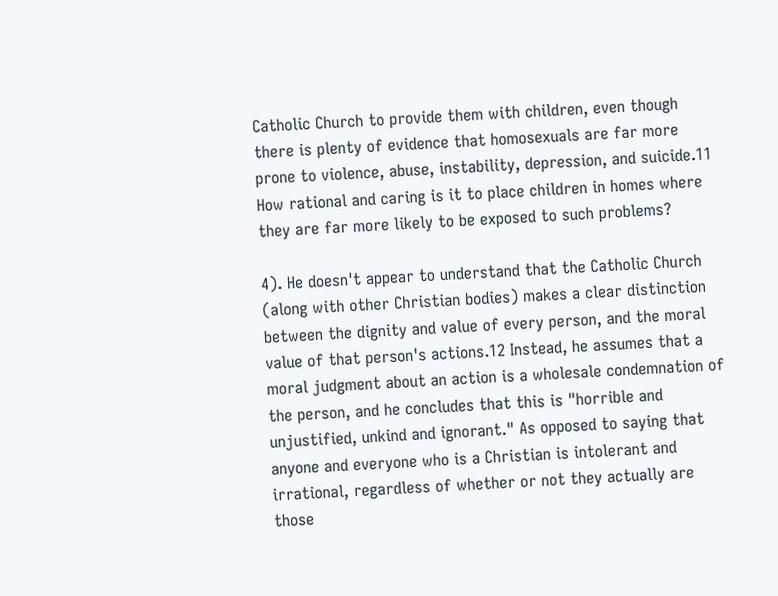Catholic Church to provide them with children, even though there is plenty of evidence that homosexuals are far more prone to violence, abuse, instability, depression, and suicide.11 How rational and caring is it to place children in homes where they are far more likely to be exposed to such problems?

4). He doesn't appear to understand that the Catholic Church (along with other Christian bodies) makes a clear distinction between the dignity and value of every person, and the moral value of that person's actions.12 Instead, he assumes that a moral judgment about an action is a wholesale condemnation of the person, and he concludes that this is "horrible and unjustified, unkind and ignorant." As opposed to saying that anyone and everyone who is a Christian is intolerant and irrational, regardless of whether or not they actually are those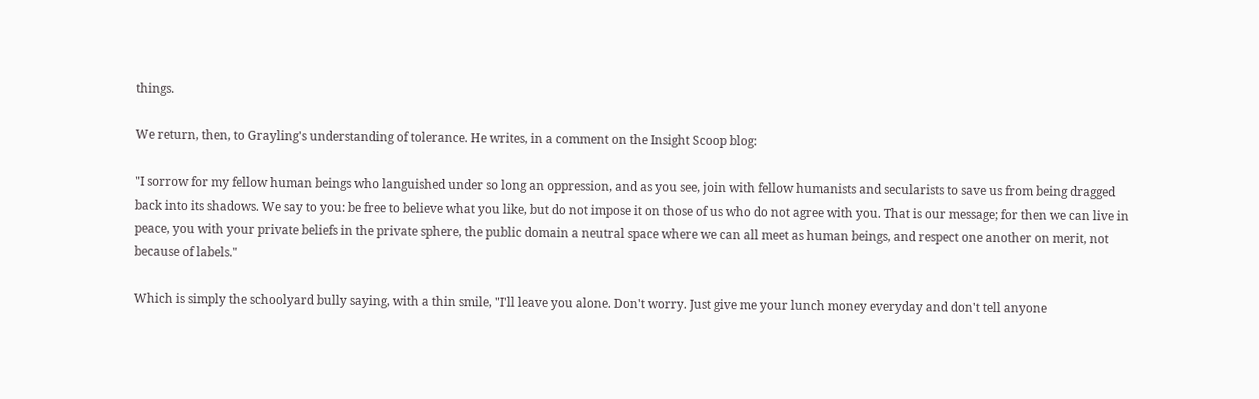things.

We return, then, to Grayling's understanding of tolerance. He writes, in a comment on the Insight Scoop blog:

"I sorrow for my fellow human beings who languished under so long an oppression, and as you see, join with fellow humanists and secularists to save us from being dragged back into its shadows. We say to you: be free to believe what you like, but do not impose it on those of us who do not agree with you. That is our message; for then we can live in peace, you with your private beliefs in the private sphere, the public domain a neutral space where we can all meet as human beings, and respect one another on merit, not because of labels."

Which is simply the schoolyard bully saying, with a thin smile, "I'll leave you alone. Don't worry. Just give me your lunch money everyday and don't tell anyone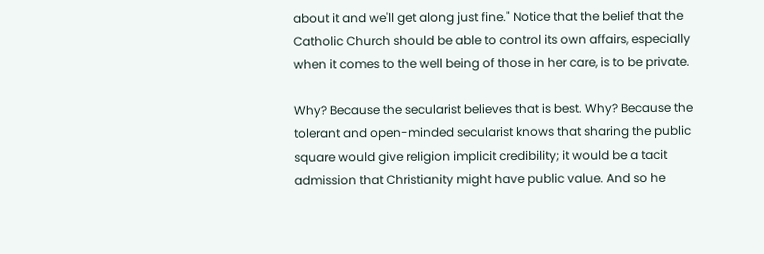about it and we'll get along just fine." Notice that the belief that the Catholic Church should be able to control its own affairs, especially when it comes to the well being of those in her care, is to be private.

Why? Because the secularist believes that is best. Why? Because the tolerant and open-minded secularist knows that sharing the public square would give religion implicit credibility; it would be a tacit admission that Christianity might have public value. And so he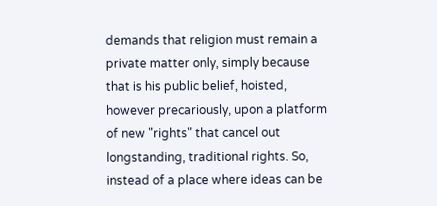demands that religion must remain a private matter only, simply because that is his public belief, hoisted, however precariously, upon a platform of new "rights" that cancel out longstanding, traditional rights. So, instead of a place where ideas can be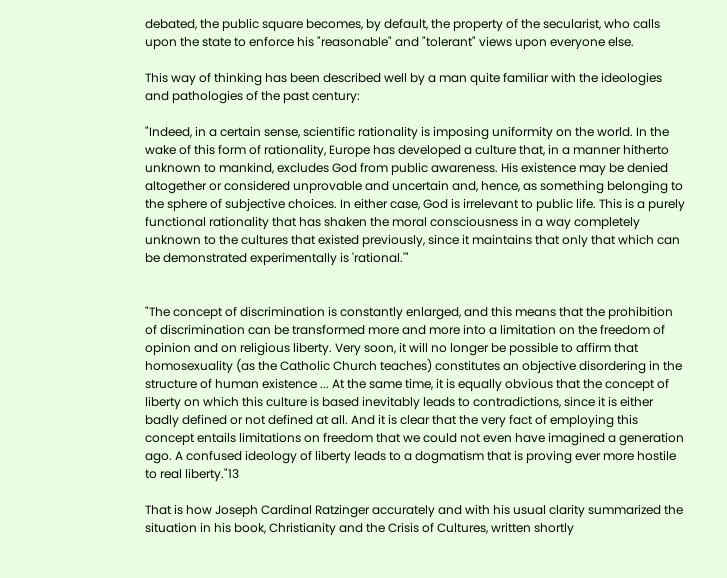debated, the public square becomes, by default, the property of the secularist, who calls upon the state to enforce his "reasonable" and "tolerant" views upon everyone else.

This way of thinking has been described well by a man quite familiar with the ideologies and pathologies of the past century:

"Indeed, in a certain sense, scientific rationality is imposing uniformity on the world. In the wake of this form of rationality, Europe has developed a culture that, in a manner hitherto unknown to mankind, excludes God from public awareness. His existence may be denied altogether or considered unprovable and uncertain and, hence, as something belonging to the sphere of subjective choices. In either case, God is irrelevant to public life. This is a purely functional rationality that has shaken the moral consciousness in a way completely unknown to the cultures that existed previously, since it maintains that only that which can be demonstrated experimentally is 'rational.'"


"The concept of discrimination is constantly enlarged, and this means that the prohibition of discrimination can be transformed more and more into a limitation on the freedom of opinion and on religious liberty. Very soon, it will no longer be possible to affirm that homosexuality (as the Catholic Church teaches) constitutes an objective disordering in the structure of human existence ... At the same time, it is equally obvious that the concept of liberty on which this culture is based inevitably leads to contradictions, since it is either badly defined or not defined at all. And it is clear that the very fact of employing this concept entails limitations on freedom that we could not even have imagined a generation ago. A confused ideology of liberty leads to a dogmatism that is proving ever more hostile to real liberty."13

That is how Joseph Cardinal Ratzinger accurately and with his usual clarity summarized the situation in his book, Christianity and the Crisis of Cultures, written shortly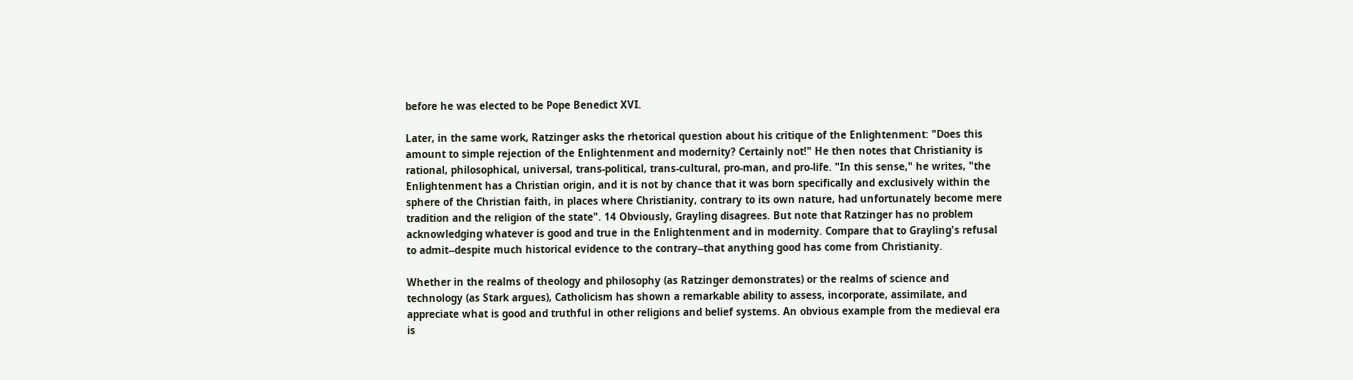before he was elected to be Pope Benedict XVI.

Later, in the same work, Ratzinger asks the rhetorical question about his critique of the Enlightenment: "Does this amount to simple rejection of the Enlightenment and modernity? Certainly not!" He then notes that Christianity is rational, philosophical, universal, trans-political, trans-cultural, pro-man, and pro-life. "In this sense," he writes, "the Enlightenment has a Christian origin, and it is not by chance that it was born specifically and exclusively within the sphere of the Christian faith, in places where Christianity, contrary to its own nature, had unfortunately become mere tradition and the religion of the state". 14 Obviously, Grayling disagrees. But note that Ratzinger has no problem acknowledging whatever is good and true in the Enlightenment and in modernity. Compare that to Grayling's refusal to admit--despite much historical evidence to the contrary--that anything good has come from Christianity.

Whether in the realms of theology and philosophy (as Ratzinger demonstrates) or the realms of science and technology (as Stark argues), Catholicism has shown a remarkable ability to assess, incorporate, assimilate, and appreciate what is good and truthful in other religions and belief systems. An obvious example from the medieval era is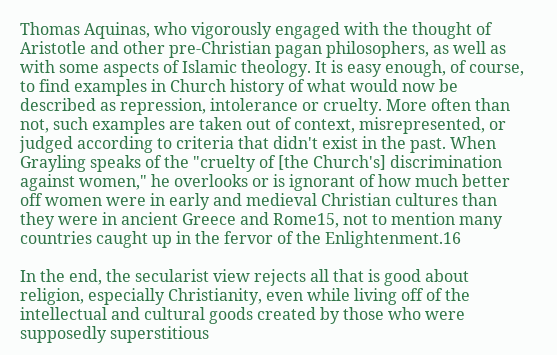Thomas Aquinas, who vigorously engaged with the thought of Aristotle and other pre-Christian pagan philosophers, as well as with some aspects of Islamic theology. It is easy enough, of course, to find examples in Church history of what would now be described as repression, intolerance or cruelty. More often than not, such examples are taken out of context, misrepresented, or judged according to criteria that didn't exist in the past. When Grayling speaks of the "cruelty of [the Church's] discrimination against women," he overlooks or is ignorant of how much better off women were in early and medieval Christian cultures than they were in ancient Greece and Rome15, not to mention many countries caught up in the fervor of the Enlightenment.16

In the end, the secularist view rejects all that is good about religion, especially Christianity, even while living off of the intellectual and cultural goods created by those who were supposedly superstitious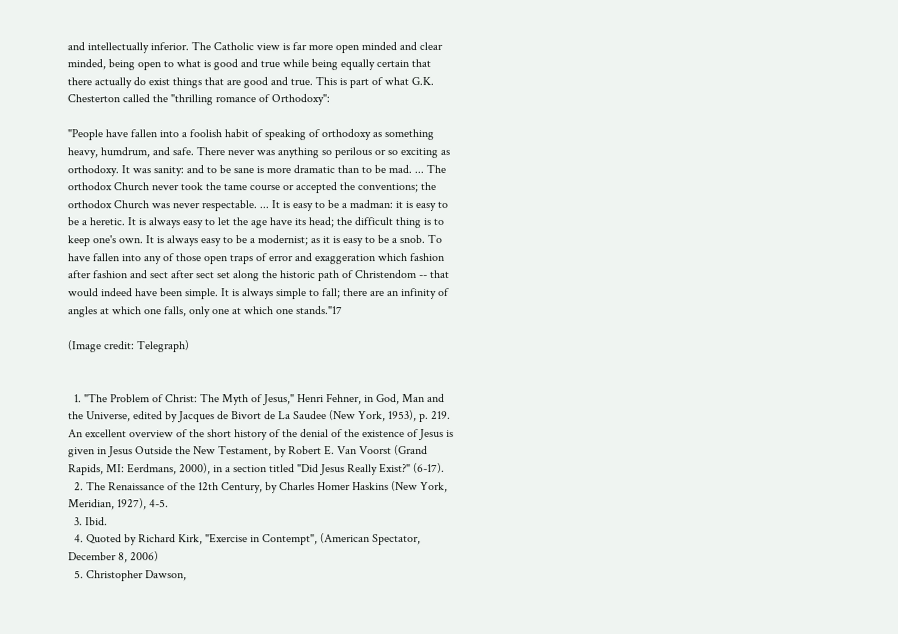and intellectually inferior. The Catholic view is far more open minded and clear minded, being open to what is good and true while being equally certain that there actually do exist things that are good and true. This is part of what G.K. Chesterton called the "thrilling romance of Orthodoxy":

"People have fallen into a foolish habit of speaking of orthodoxy as something heavy, humdrum, and safe. There never was anything so perilous or so exciting as orthodoxy. It was sanity: and to be sane is more dramatic than to be mad. ... The orthodox Church never took the tame course or accepted the conventions; the orthodox Church was never respectable. ... It is easy to be a madman: it is easy to be a heretic. It is always easy to let the age have its head; the difficult thing is to keep one's own. It is always easy to be a modernist; as it is easy to be a snob. To have fallen into any of those open traps of error and exaggeration which fashion after fashion and sect after sect set along the historic path of Christendom -- that would indeed have been simple. It is always simple to fall; there are an infinity of angles at which one falls, only one at which one stands."17

(Image credit: Telegraph)


  1. "The Problem of Christ: The Myth of Jesus," Henri Fehner, in God, Man and the Universe, edited by Jacques de Bivort de La Saudee (New York, 1953), p. 219. An excellent overview of the short history of the denial of the existence of Jesus is given in Jesus Outside the New Testament, by Robert E. Van Voorst (Grand Rapids, MI: Eerdmans, 2000), in a section titled "Did Jesus Really Exist?" (6-17).
  2. The Renaissance of the 12th Century, by Charles Homer Haskins (New York, Meridian, 1927), 4-5.
  3. Ibid.
  4. Quoted by Richard Kirk, "Exercise in Contempt", (American Spectator, December 8, 2006)
  5. Christopher Dawson,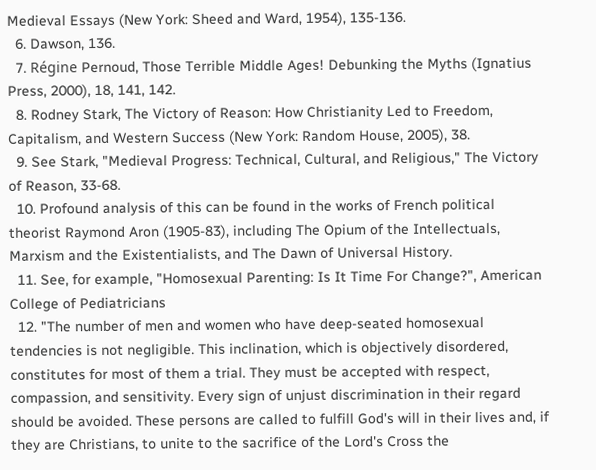Medieval Essays (New York: Sheed and Ward, 1954), 135-136.
  6. Dawson, 136.
  7. Régine Pernoud, Those Terrible Middle Ages! Debunking the Myths (Ignatius Press, 2000), 18, 141, 142.
  8. Rodney Stark, The Victory of Reason: How Christianity Led to Freedom, Capitalism, and Western Success (New York: Random House, 2005), 38.
  9. See Stark, "Medieval Progress: Technical, Cultural, and Religious," The Victory of Reason, 33-68.
  10. Profound analysis of this can be found in the works of French political theorist Raymond Aron (1905-83), including The Opium of the Intellectuals, Marxism and the Existentialists, and The Dawn of Universal History.
  11. See, for example, "Homosexual Parenting: Is It Time For Change?", American College of Pediatricians
  12. "The number of men and women who have deep-seated homosexual tendencies is not negligible. This inclination, which is objectively disordered, constitutes for most of them a trial. They must be accepted with respect, compassion, and sensitivity. Every sign of unjust discrimination in their regard should be avoided. These persons are called to fulfill God's will in their lives and, if they are Christians, to unite to the sacrifice of the Lord's Cross the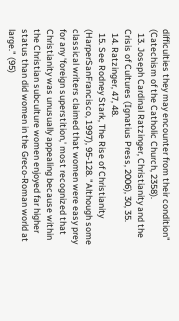difficulties they may encounter from their condition" (Catechism of the Catholic Church, 2358).
  13. Joseph Cardinal Ratzinger, Christianity and the Crisis of Cultures (Ignatius Press, 2006), 30, 35.
  14. Ratzinger, 47, 48.
  15. See Rodney Stark, The Rise of Christianity (HarperSanFrancisco, 1997), 95-128. "Although some classical writers claimed that women were easy prey for any 'foreign superstition,' most recognized that Christianity was unusually appealing because within the Christian subculture women enjoyed far higher status than did women in the Greco-Roman world at large." (95)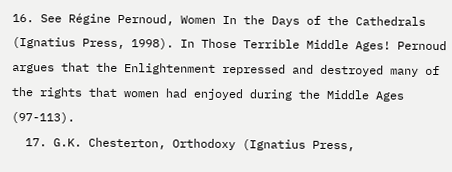16. See Régine Pernoud, Women In the Days of the Cathedrals (Ignatius Press, 1998). In Those Terrible Middle Ages! Pernoud argues that the Enlightenment repressed and destroyed many of the rights that women had enjoyed during the Middle Ages (97-113).
  17. G.K. Chesterton, Orthodoxy (Ignatius Press,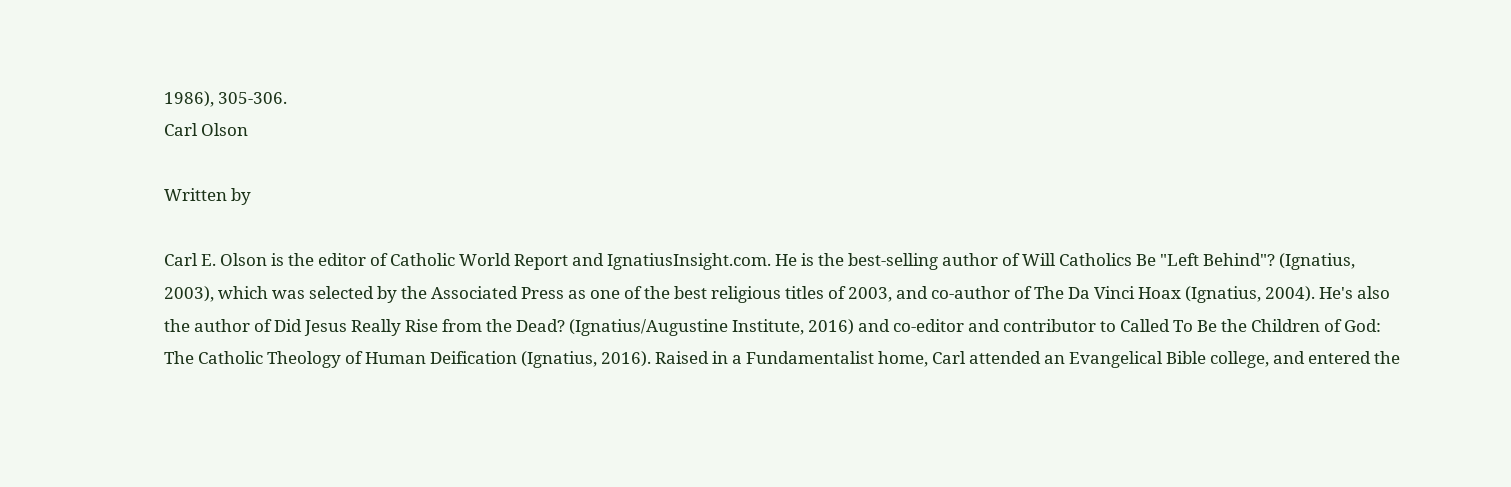1986), 305-306.
Carl Olson

Written by

Carl E. Olson is the editor of Catholic World Report and IgnatiusInsight.com. He is the best-selling author of Will Catholics Be "Left Behind"? (Ignatius, 2003), which was selected by the Associated Press as one of the best religious titles of 2003, and co-author of The Da Vinci Hoax (Ignatius, 2004). He's also the author of Did Jesus Really Rise from the Dead? (Ignatius/Augustine Institute, 2016) and co-editor and contributor to Called To Be the Children of God: The Catholic Theology of Human Deification (Ignatius, 2016). Raised in a Fundamentalist home, Carl attended an Evangelical Bible college, and entered the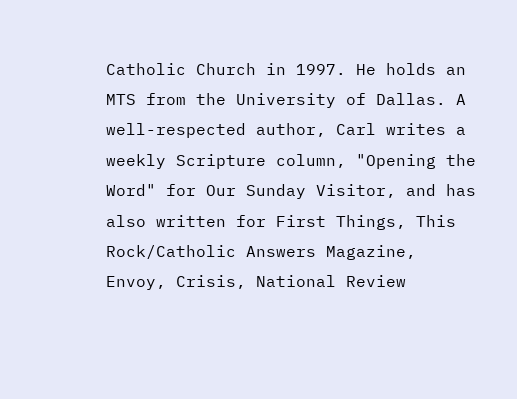Catholic Church in 1997. He holds an MTS from the University of Dallas. A well-respected author, Carl writes a weekly Scripture column, "Opening the Word" for Our Sunday Visitor, and has also written for First Things, This Rock/Catholic Answers Magazine, Envoy, Crisis, National Review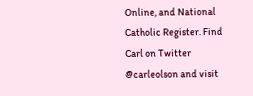Online, and National Catholic Register. Find Carl on Twitter @carleolson and visit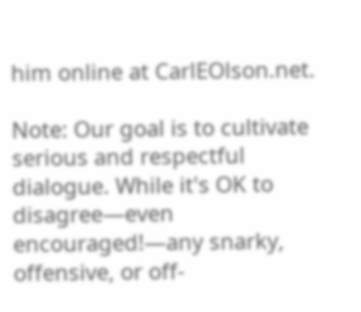him online at CarlEOlson.net.

Note: Our goal is to cultivate serious and respectful dialogue. While it's OK to disagree—even encouraged!—any snarky, offensive, or off-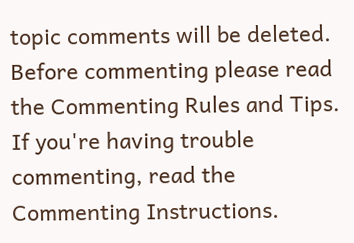topic comments will be deleted. Before commenting please read the Commenting Rules and Tips. If you're having trouble commenting, read the Commenting Instructions.